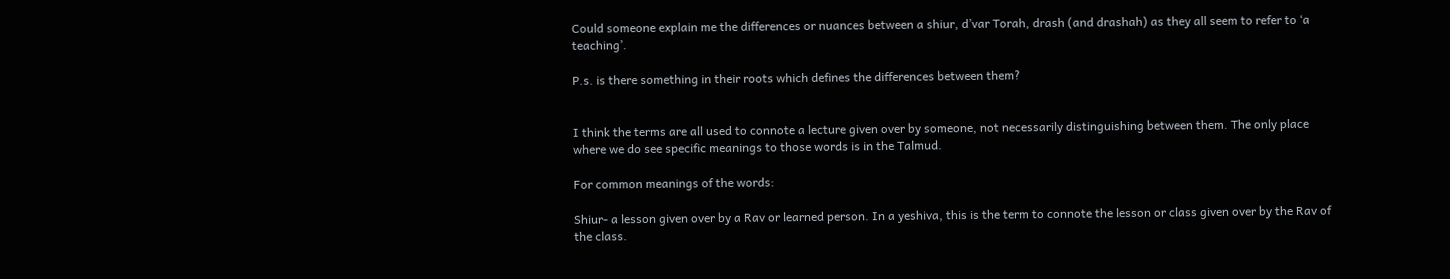Could someone explain me the differences or nuances between a shiur, d’var Torah, drash (and drashah) as they all seem to refer to ‘a teaching’.

P.s. is there something in their roots which defines the differences between them?


I think the terms are all used to connote a lecture given over by someone, not necessarily distinguishing between them. The only place where we do see specific meanings to those words is in the Talmud.

For common meanings of the words:

Shiur- a lesson given over by a Rav or learned person. In a yeshiva, this is the term to connote the lesson or class given over by the Rav of the class.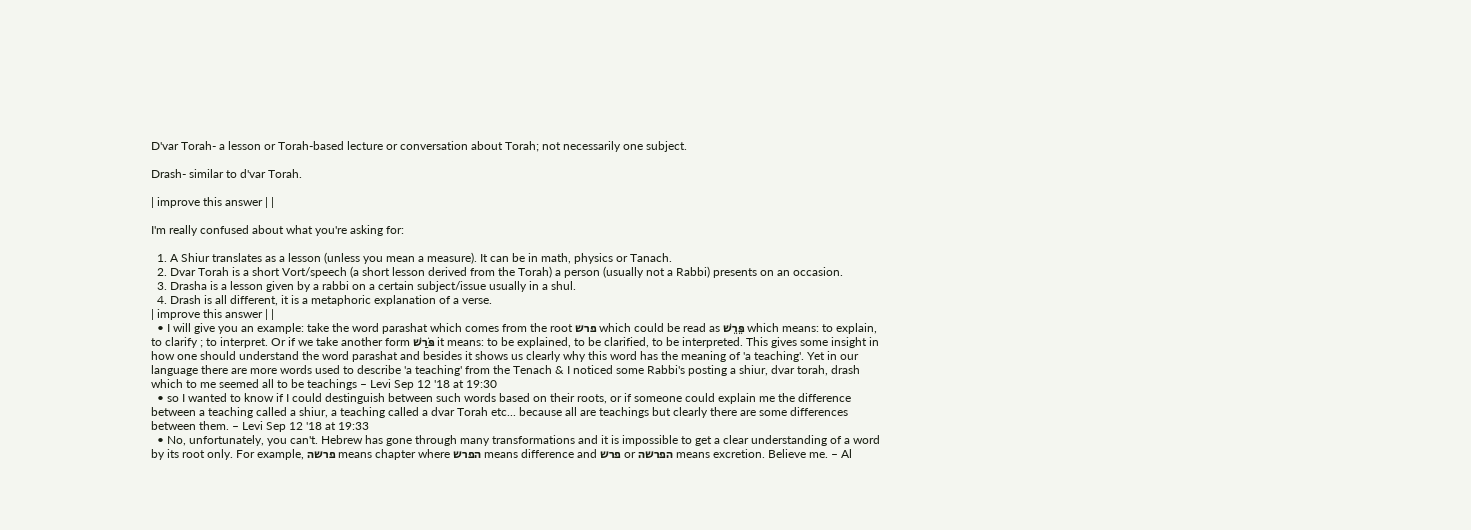D'var Torah- a lesson or Torah-based lecture or conversation about Torah; not necessarily one subject.

Drash- similar to d'var Torah.

| improve this answer | |

I'm really confused about what you're asking for:

  1. A Shiur translates as a lesson (unless you mean a measure). It can be in math, physics or Tanach.
  2. Dvar Torah is a short Vort/speech (a short lesson derived from the Torah) a person (usually not a Rabbi) presents on an occasion.
  3. Drasha is a lesson given by a rabbi on a certain subject/issue usually in a shul.
  4. Drash is all different, it is a metaphoric explanation of a verse.
| improve this answer | |
  • I will give you an example: take the word parashat which comes from the root פרש which could be read as פֵּרֵשׁ which means: to explain, to clarify ; to interpret. Or if we take another form פֹּרַשׁ it means: to be explained, to be clarified, to be interpreted. This gives some insight in how one should understand the word parashat and besides it shows us clearly why this word has the meaning of 'a teaching'. Yet in our language there are more words used to describe 'a teaching' from the Tenach & I noticed some Rabbi's posting a shiur, dvar torah, drash which to me seemed all to be teachings – Levi Sep 12 '18 at 19:30
  • so I wanted to know if I could destinguish between such words based on their roots, or if someone could explain me the difference between a teaching called a shiur, a teaching called a dvar Torah etc... because all are teachings but clearly there are some differences between them. – Levi Sep 12 '18 at 19:33
  • No, unfortunately, you can't. Hebrew has gone through many transformations and it is impossible to get a clear understanding of a word by its root only. For example, פרשה means chapter where הפרש means difference and פרש or הפרשה means excretion. Believe me. – Al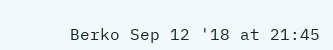Berko Sep 12 '18 at 21:45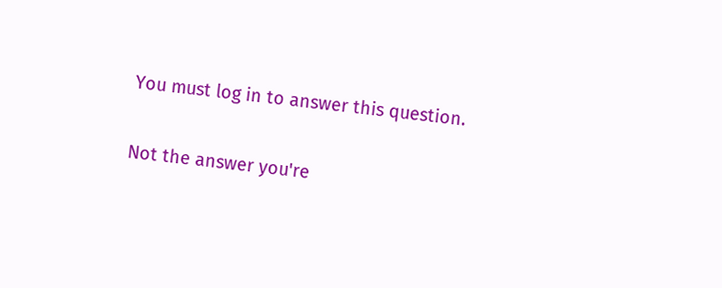You must log in to answer this question.

Not the answer you're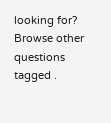looking for? Browse other questions tagged .